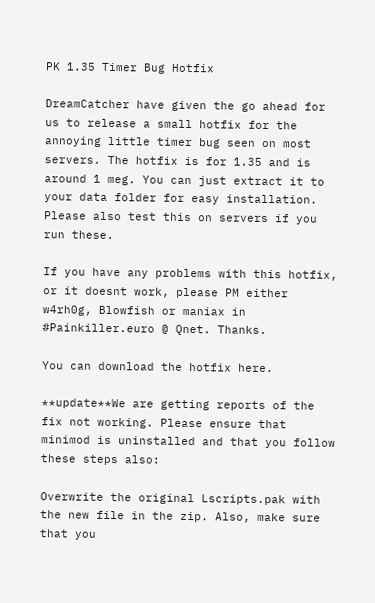PK 1.35 Timer Bug Hotfix

DreamCatcher have given the go ahead for us to release a small hotfix for the annoying little timer bug seen on most servers. The hotfix is for 1.35 and is around 1 meg. You can just extract it to your data folder for easy installation. Please also test this on servers if you run these.

If you have any problems with this hotfix, or it doesnt work, please PM either w4rh0g, Blowfish or maniax in #Painkiller.euro @ Qnet. Thanks.

You can download the hotfix here.

**update**We are getting reports of the fix not working. Please ensure that minimod is uninstalled and that you follow these steps also:

Overwrite the original Lscripts.pak with the new file in the zip. Also, make sure that you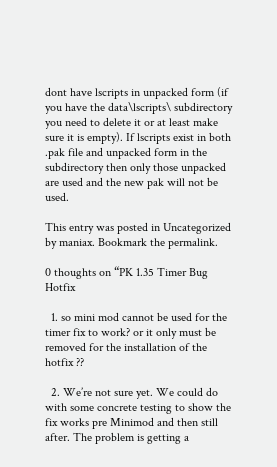dont have lscripts in unpacked form (if you have the data\lscripts\ subdirectory you need to delete it or at least make sure it is empty). If lscripts exist in both .pak file and unpacked form in the subdirectory then only those unpacked are used and the new pak will not be used.

This entry was posted in Uncategorized by maniax. Bookmark the permalink.

0 thoughts on “PK 1.35 Timer Bug Hotfix

  1. so mini mod cannot be used for the timer fix to work? or it only must be removed for the installation of the hotfix ??

  2. We’re not sure yet. We could do with some concrete testing to show the fix works pre Minimod and then still after. The problem is getting a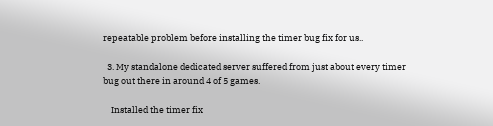repeatable problem before installing the timer bug fix for us..

  3. My standalone dedicated server suffered from just about every timer bug out there in around 4 of 5 games.

    Installed the timer fix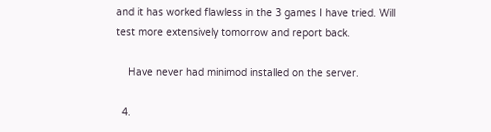and it has worked flawless in the 3 games I have tried. Will test more extensively tomorrow and report back.

    Have never had minimod installed on the server.

  4.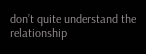don’t quite understand the relationship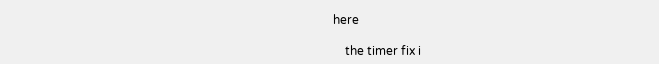here

    the timer fix i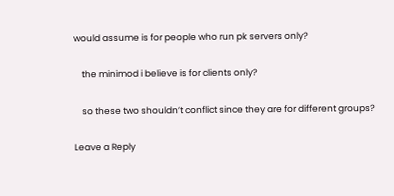would assume is for people who run pk servers only?

    the minimod i believe is for clients only?

    so these two shouldn’t conflict since they are for different groups?

Leave a Reply